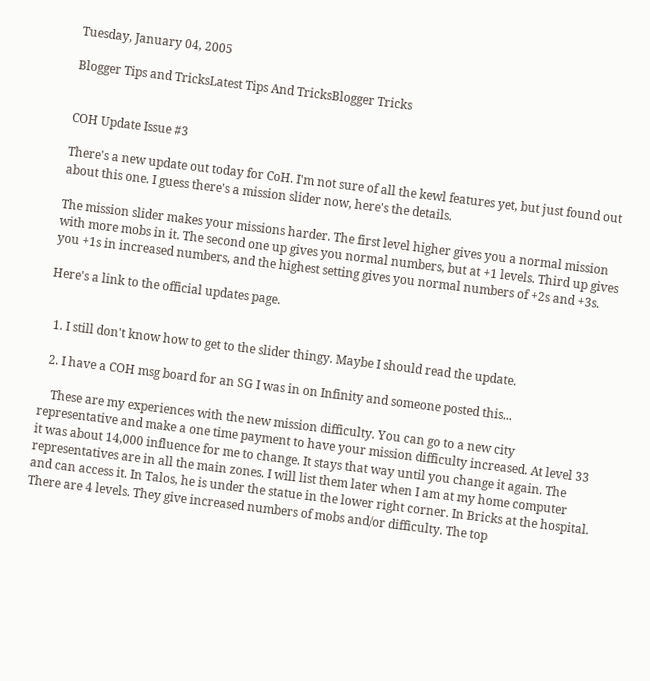Tuesday, January 04, 2005

Blogger Tips and TricksLatest Tips And TricksBlogger Tricks


COH Update Issue #3

There's a new update out today for CoH. I'm not sure of all the kewl features yet, but just found out about this one. I guess there's a mission slider now, here's the details.

The mission slider makes your missions harder. The first level higher gives you a normal mission with more mobs in it. The second one up gives you normal numbers, but at +1 levels. Third up gives you +1s in increased numbers, and the highest setting gives you normal numbers of +2s and +3s.

Here's a link to the official updates page.


  1. I still don't know how to get to the slider thingy. Maybe I should read the update.

  2. I have a COH msg board for an SG I was in on Infinity and someone posted this...

    These are my experiences with the new mission difficulty. You can go to a new city representative and make a one time payment to have your mission difficulty increased. At level 33 it was about 14,000 influence for me to change. It stays that way until you change it again. The representatives are in all the main zones. I will list them later when I am at my home computer and can access it. In Talos, he is under the statue in the lower right corner. In Bricks at the hospital. There are 4 levels. They give increased numbers of mobs and/or difficulty. The top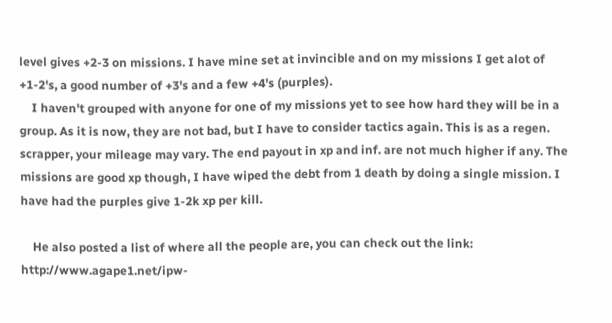level gives +2-3 on missions. I have mine set at invincible and on my missions I get alot of +1-2's, a good number of +3's and a few +4's (purples).
    I haven't grouped with anyone for one of my missions yet to see how hard they will be in a group. As it is now, they are not bad, but I have to consider tactics again. This is as a regen. scrapper, your mileage may vary. The end payout in xp and inf. are not much higher if any. The missions are good xp though, I have wiped the debt from 1 death by doing a single mission. I have had the purples give 1-2k xp per kill.

    He also posted a list of where all the people are, you can check out the link: http://www.agape1.net/ipw-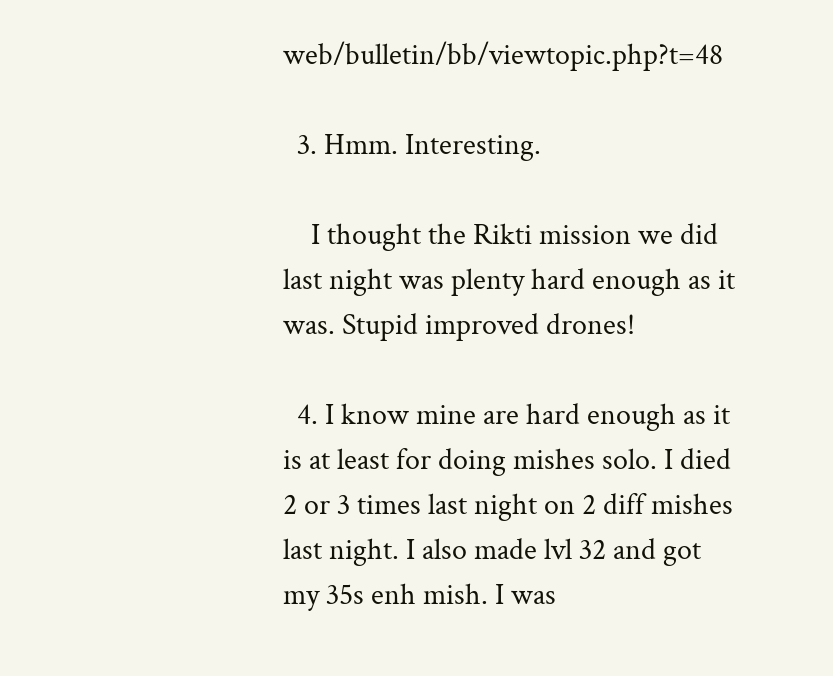web/bulletin/bb/viewtopic.php?t=48

  3. Hmm. Interesting.

    I thought the Rikti mission we did last night was plenty hard enough as it was. Stupid improved drones!

  4. I know mine are hard enough as it is at least for doing mishes solo. I died 2 or 3 times last night on 2 diff mishes last night. I also made lvl 32 and got my 35s enh mish. I was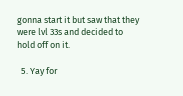gonna start it but saw that they were lvl 33s and decided to hold off on it.

  5. Yay for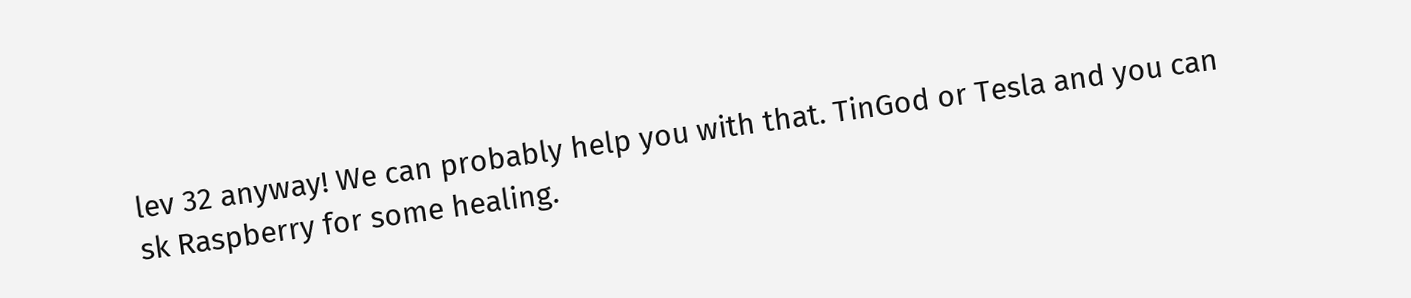lev 32 anyway! We can probably help you with that. TinGod or Tesla and you can sk Raspberry for some healing.